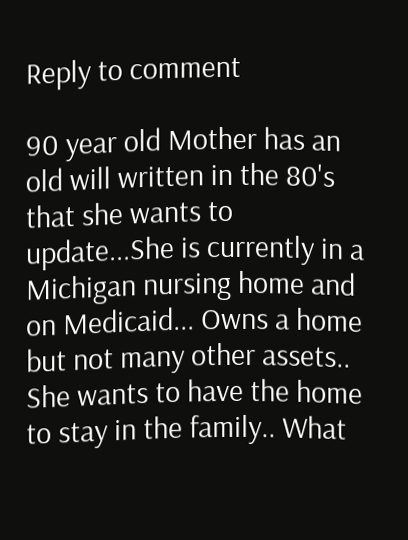Reply to comment

90 year old Mother has an old will written in the 80's that she wants to update...She is currently in a Michigan nursing home and on Medicaid... Owns a home but not many other assets.. She wants to have the home to stay in the family.. What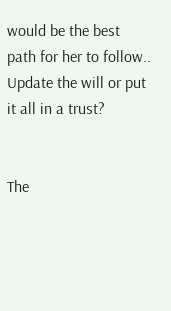would be the best path for her to follow.. Update the will or put it all in a trust?


The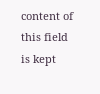content of this field is kept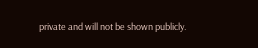private and will not be shown publicly.